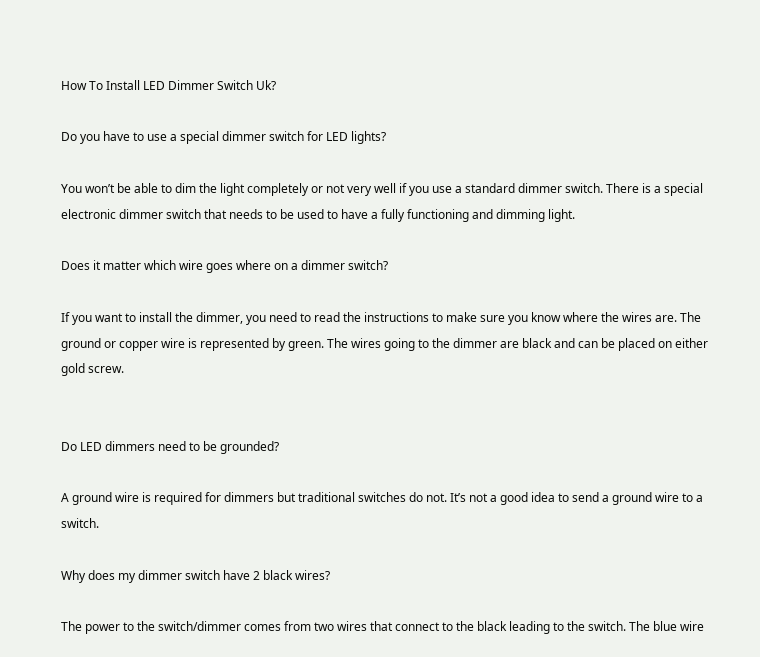How To Install LED Dimmer Switch Uk?

Do you have to use a special dimmer switch for LED lights?

You won’t be able to dim the light completely or not very well if you use a standard dimmer switch. There is a special electronic dimmer switch that needs to be used to have a fully functioning and dimming light.

Does it matter which wire goes where on a dimmer switch?

If you want to install the dimmer, you need to read the instructions to make sure you know where the wires are. The ground or copper wire is represented by green. The wires going to the dimmer are black and can be placed on either gold screw.


Do LED dimmers need to be grounded?

A ground wire is required for dimmers but traditional switches do not. It’s not a good idea to send a ground wire to a switch.

Why does my dimmer switch have 2 black wires?

The power to the switch/dimmer comes from two wires that connect to the black leading to the switch. The blue wire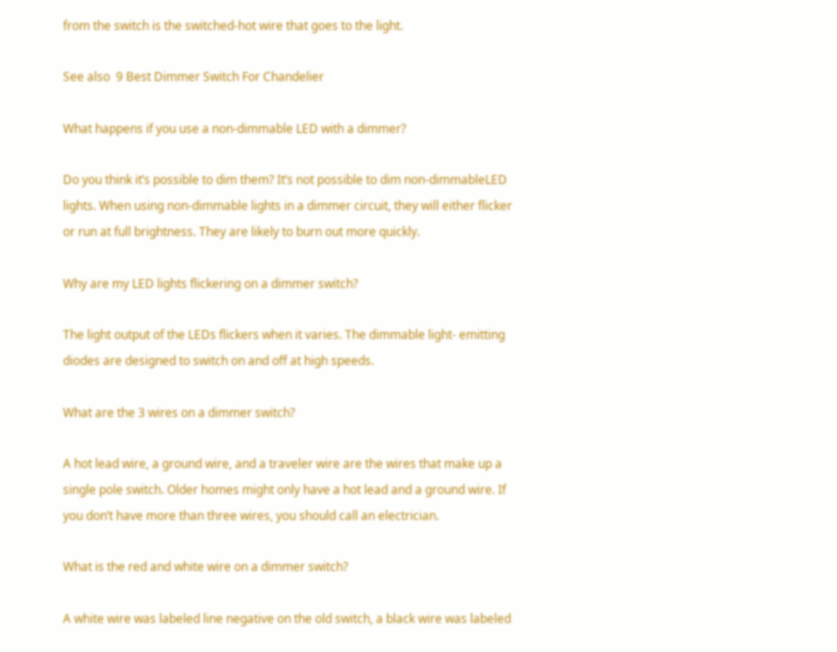from the switch is the switched-hot wire that goes to the light.

See also  9 Best Dimmer Switch For Chandelier

What happens if you use a non-dimmable LED with a dimmer?

Do you think it’s possible to dim them? It’s not possible to dim non-dimmableLED lights. When using non-dimmable lights in a dimmer circuit, they will either flicker or run at full brightness. They are likely to burn out more quickly.

Why are my LED lights flickering on a dimmer switch?

The light output of the LEDs flickers when it varies. The dimmable light- emitting diodes are designed to switch on and off at high speeds.

What are the 3 wires on a dimmer switch?

A hot lead wire, a ground wire, and a traveler wire are the wires that make up a single pole switch. Older homes might only have a hot lead and a ground wire. If you don’t have more than three wires, you should call an electrician.

What is the red and white wire on a dimmer switch?

A white wire was labeled line negative on the old switch, a black wire was labeled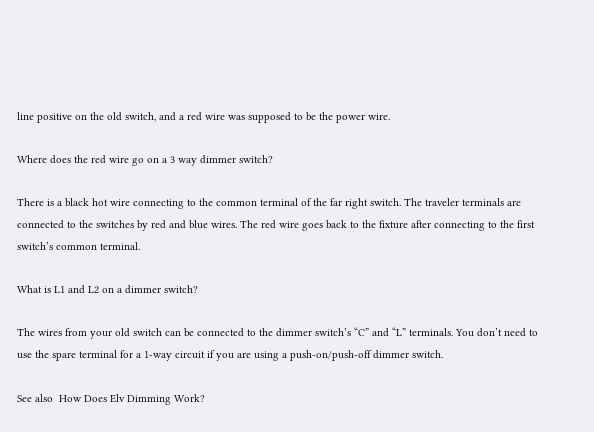line positive on the old switch, and a red wire was supposed to be the power wire.

Where does the red wire go on a 3 way dimmer switch?

There is a black hot wire connecting to the common terminal of the far right switch. The traveler terminals are connected to the switches by red and blue wires. The red wire goes back to the fixture after connecting to the first switch’s common terminal.

What is L1 and L2 on a dimmer switch?

The wires from your old switch can be connected to the dimmer switch’s “C” and “L” terminals. You don’t need to use the spare terminal for a 1-way circuit if you are using a push-on/push-off dimmer switch.

See also  How Does Elv Dimming Work?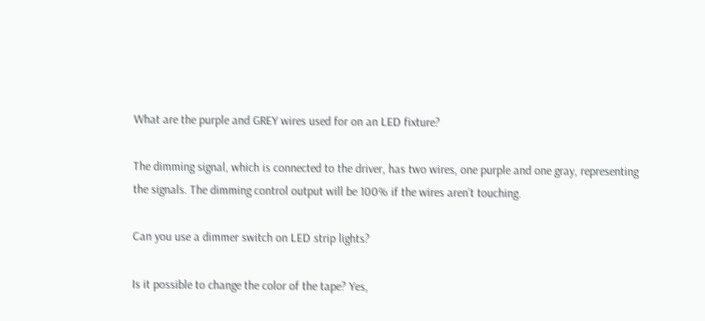What are the purple and GREY wires used for on an LED fixture?

The dimming signal, which is connected to the driver, has two wires, one purple and one gray, representing the signals. The dimming control output will be 100% if the wires aren’t touching.

Can you use a dimmer switch on LED strip lights?

Is it possible to change the color of the tape? Yes,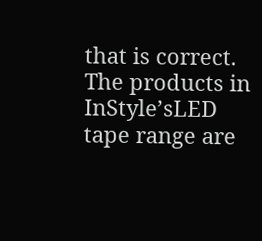that is correct. The products in InStyle’sLED tape range are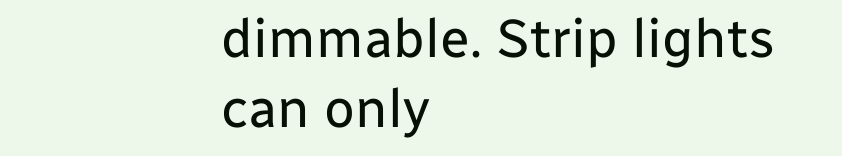dimmable. Strip lights can only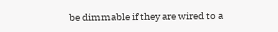be dimmable if they are wired to a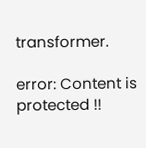transformer.

error: Content is protected !!